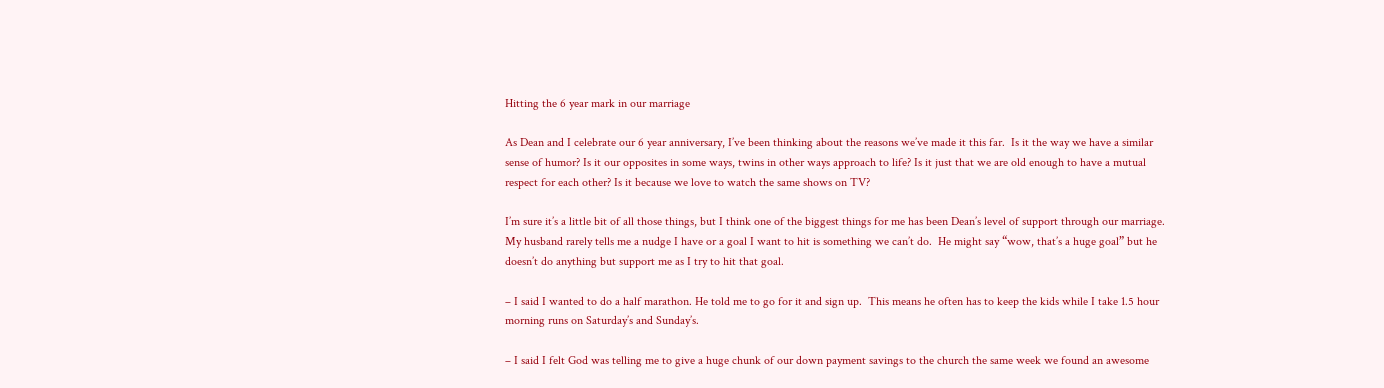Hitting the 6 year mark in our marriage

As Dean and I celebrate our 6 year anniversary, I’ve been thinking about the reasons we’ve made it this far.  Is it the way we have a similar sense of humor? Is it our opposites in some ways, twins in other ways approach to life? Is it just that we are old enough to have a mutual respect for each other? Is it because we love to watch the same shows on TV?

I’m sure it’s a little bit of all those things, but I think one of the biggest things for me has been Dean’s level of support through our marriage. My husband rarely tells me a nudge I have or a goal I want to hit is something we can’t do.  He might say “wow, that’s a huge goal” but he doesn’t do anything but support me as I try to hit that goal.

– I said I wanted to do a half marathon. He told me to go for it and sign up.  This means he often has to keep the kids while I take 1.5 hour morning runs on Saturday’s and Sunday’s.

– I said I felt God was telling me to give a huge chunk of our down payment savings to the church the same week we found an awesome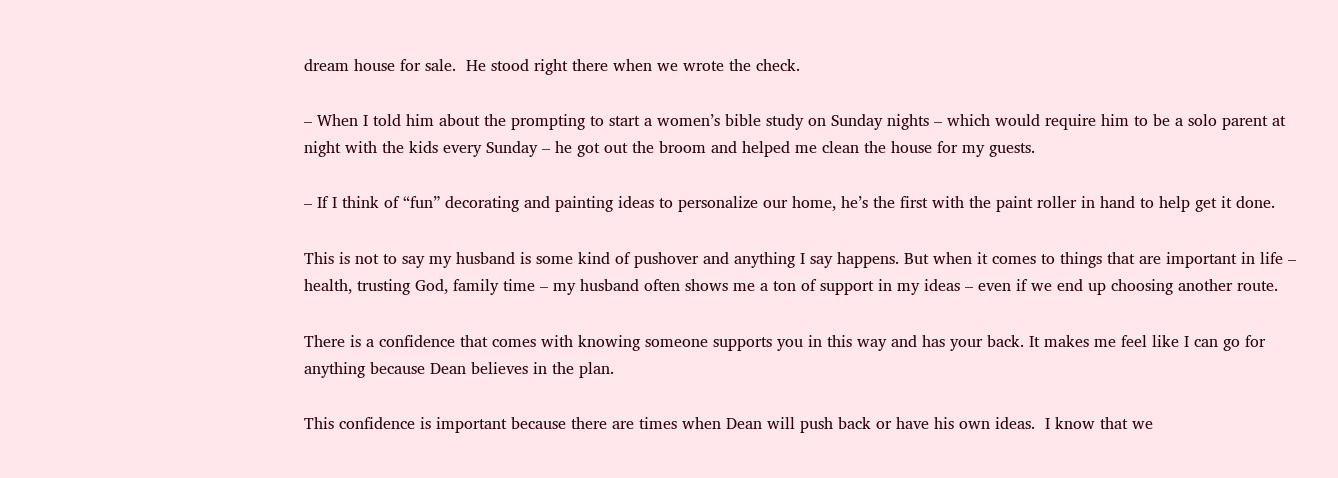dream house for sale.  He stood right there when we wrote the check.

– When I told him about the prompting to start a women’s bible study on Sunday nights – which would require him to be a solo parent at night with the kids every Sunday – he got out the broom and helped me clean the house for my guests.

– If I think of “fun” decorating and painting ideas to personalize our home, he’s the first with the paint roller in hand to help get it done.

This is not to say my husband is some kind of pushover and anything I say happens. But when it comes to things that are important in life – health, trusting God, family time – my husband often shows me a ton of support in my ideas – even if we end up choosing another route.

There is a confidence that comes with knowing someone supports you in this way and has your back. It makes me feel like I can go for anything because Dean believes in the plan.

This confidence is important because there are times when Dean will push back or have his own ideas.  I know that we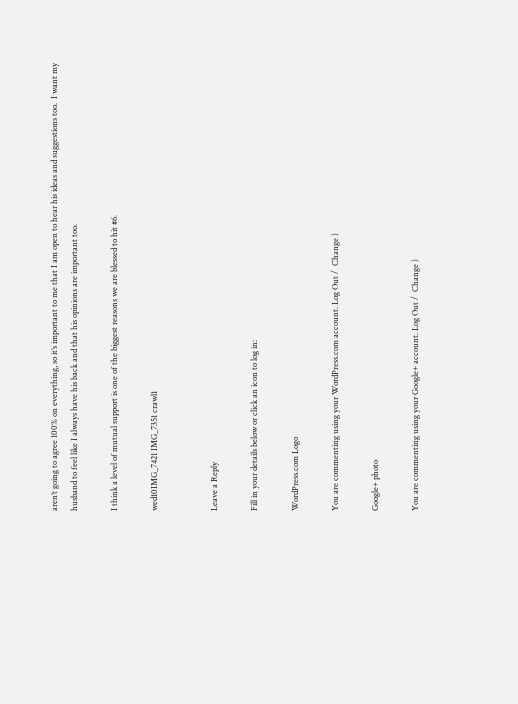aren’t going to agree 100% on everything, so it’s important to me that I am open to hear his ideas and suggestions too.  I want my husband to feel like I always have his back and that his opinions are important too.

I think a level of mutual support is one of the biggest reasons we are blessed to hit #6.

wed10IMG_7421 IMG_7351 crawl1


Leave a Reply

Fill in your details below or click an icon to log in:

WordPress.com Logo

You are commenting using your WordPress.com account. Log Out /  Change )

Google+ photo

You are commenting using your Google+ account. Log Out /  Change )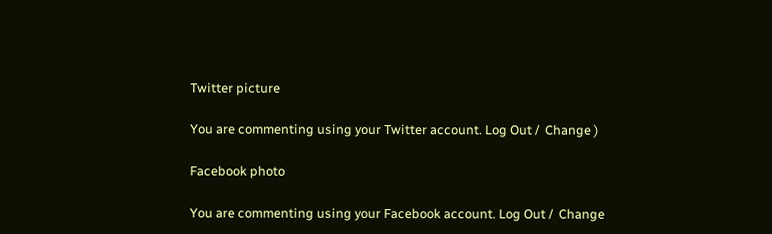Twitter picture

You are commenting using your Twitter account. Log Out /  Change )

Facebook photo

You are commenting using your Facebook account. Log Out /  Change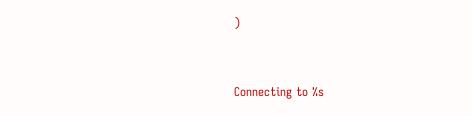)


Connecting to %s